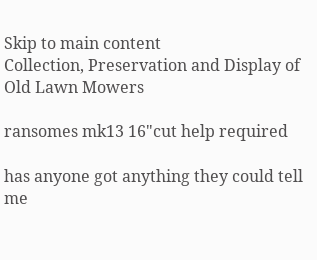Skip to main content
Collection, Preservation and Display of Old Lawn Mowers

ransomes mk13 16"cut help required

has anyone got anything they could tell me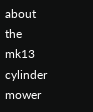about the mk13 cylinder mower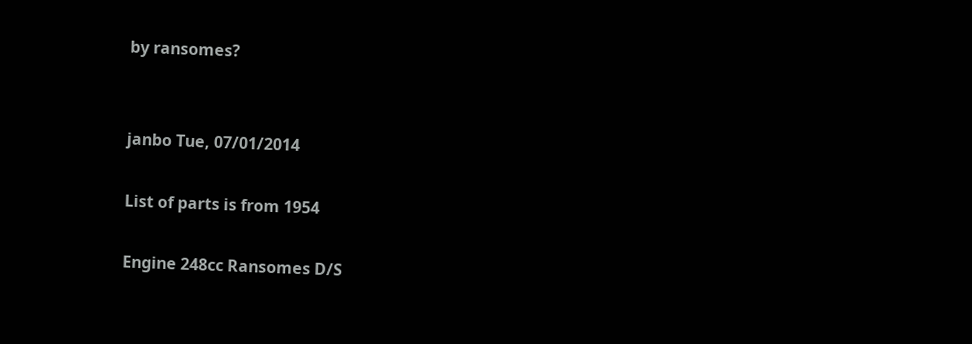by ransomes?


janbo Tue, 07/01/2014

List of parts is from 1954

Engine 248cc Ransomes D/S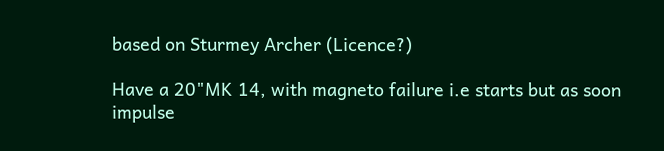based on Sturmey Archer (Licence?)

Have a 20"MK 14, with magneto failure i.e starts but as soon impulse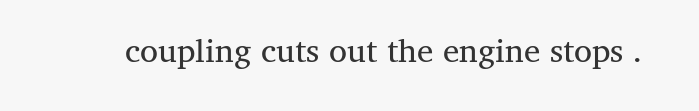coupling cuts out the engine stops .